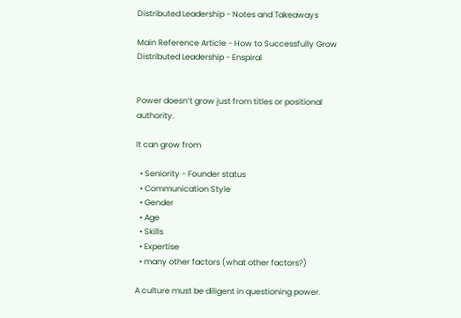Distributed Leadership - Notes and Takeaways

Main Reference Article - How to Successfully Grow Distributed Leadership - Enspiral


Power doesn’t grow just from titles or positional authority.

It can grow from

  • Seniority - Founder status
  • Communication Style
  • Gender
  • Age
  • Skills
  • Expertise
  • many other factors (what other factors?)

A culture must be diligent in questioning power.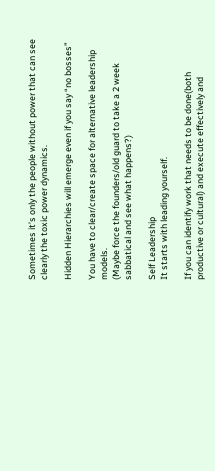Sometimes it’s only the people without power that can see clearly the toxic power dynamics.

Hidden Hierarchies will emerge even if you say “no bosses”

You have to clear/create space for alternative leadership models.
(Maybe force the founders/old guard to take a 2 week sabbatical and see what happens?)

Self Leadership
It starts with leading yourself.

If you can identify work that needs to be done(both productive or cultural) and execute effectively and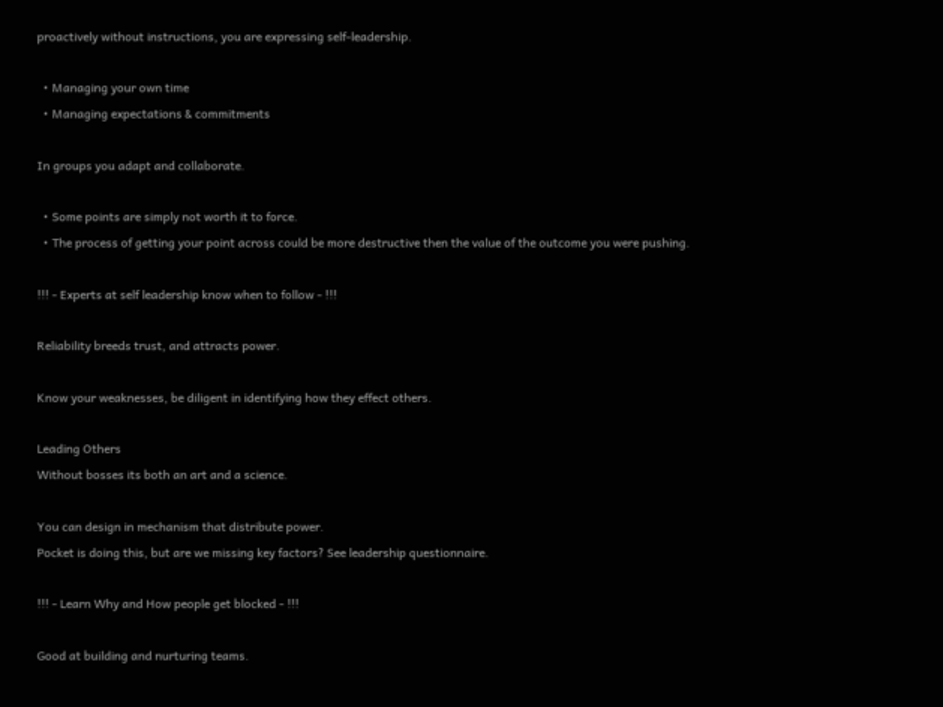proactively without instructions, you are expressing self-leadership.

  • Managing your own time
  • Managing expectations & commitments

In groups you adapt and collaborate.

  • Some points are simply not worth it to force.
  • The process of getting your point across could be more destructive then the value of the outcome you were pushing.

!!! - Experts at self leadership know when to follow - !!!

Reliability breeds trust, and attracts power.

Know your weaknesses, be diligent in identifying how they effect others.

Leading Others
Without bosses its both an art and a science.

You can design in mechanism that distribute power.
Pocket is doing this, but are we missing key factors? See leadership questionnaire.

!!! - Learn Why and How people get blocked - !!!

Good at building and nurturing teams.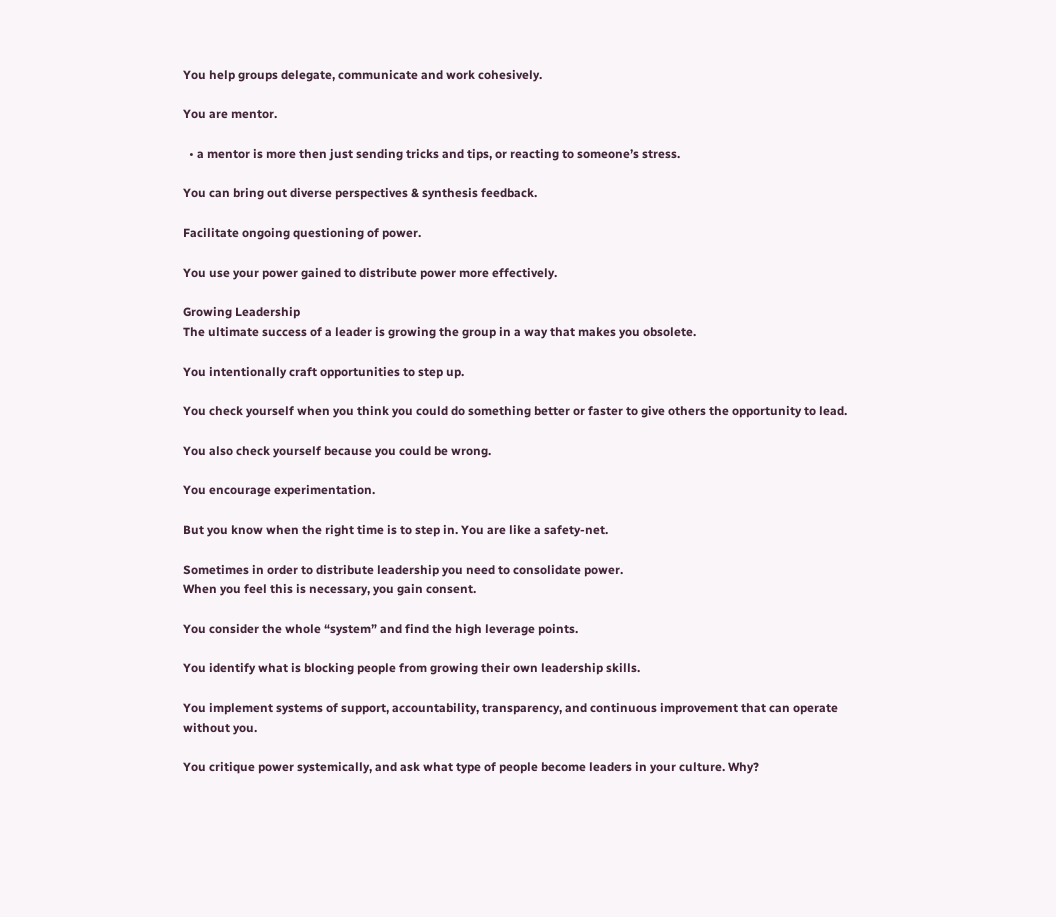You help groups delegate, communicate and work cohesively.

You are mentor.

  • a mentor is more then just sending tricks and tips, or reacting to someone’s stress.

You can bring out diverse perspectives & synthesis feedback.

Facilitate ongoing questioning of power.

You use your power gained to distribute power more effectively.

Growing Leadership
The ultimate success of a leader is growing the group in a way that makes you obsolete.

You intentionally craft opportunities to step up.

You check yourself when you think you could do something better or faster to give others the opportunity to lead.

You also check yourself because you could be wrong.

You encourage experimentation.

But you know when the right time is to step in. You are like a safety-net.

Sometimes in order to distribute leadership you need to consolidate power.
When you feel this is necessary, you gain consent.

You consider the whole “system” and find the high leverage points.

You identify what is blocking people from growing their own leadership skills.

You implement systems of support, accountability, transparency, and continuous improvement that can operate without you.

You critique power systemically, and ask what type of people become leaders in your culture. Why?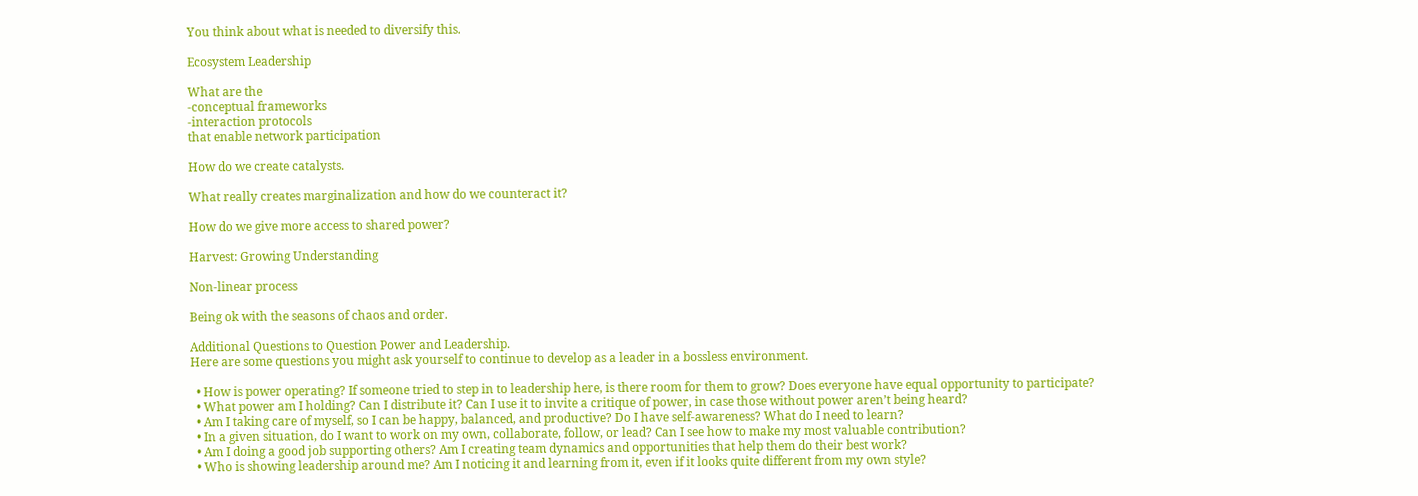You think about what is needed to diversify this.

Ecosystem Leadership

What are the
-conceptual frameworks
-interaction protocols
that enable network participation

How do we create catalysts.

What really creates marginalization and how do we counteract it?

How do we give more access to shared power?

Harvest: Growing Understanding

Non-linear process

Being ok with the seasons of chaos and order.

Additional Questions to Question Power and Leadership.
Here are some questions you might ask yourself to continue to develop as a leader in a bossless environment.

  • How is power operating? If someone tried to step in to leadership here, is there room for them to grow? Does everyone have equal opportunity to participate?
  • What power am I holding? Can I distribute it? Can I use it to invite a critique of power, in case those without power aren’t being heard?
  • Am I taking care of myself, so I can be happy, balanced, and productive? Do I have self-awareness? What do I need to learn?
  • In a given situation, do I want to work on my own, collaborate, follow, or lead? Can I see how to make my most valuable contribution?
  • Am I doing a good job supporting others? Am I creating team dynamics and opportunities that help them do their best work?
  • Who is showing leadership around me? Am I noticing it and learning from it, even if it looks quite different from my own style?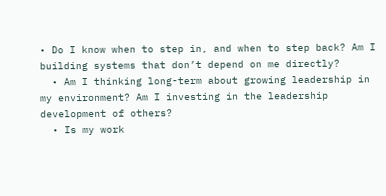• Do I know when to step in, and when to step back? Am I building systems that don’t depend on me directly?
  • Am I thinking long-term about growing leadership in my environment? Am I investing in the leadership development of others?
  • Is my work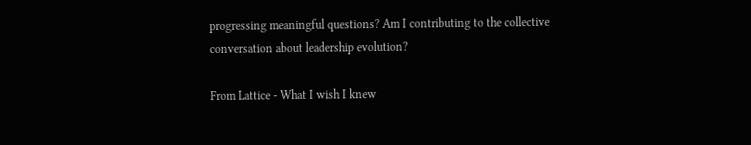progressing meaningful questions? Am I contributing to the collective conversation about leadership evolution?

From Lattice - What I wish I knew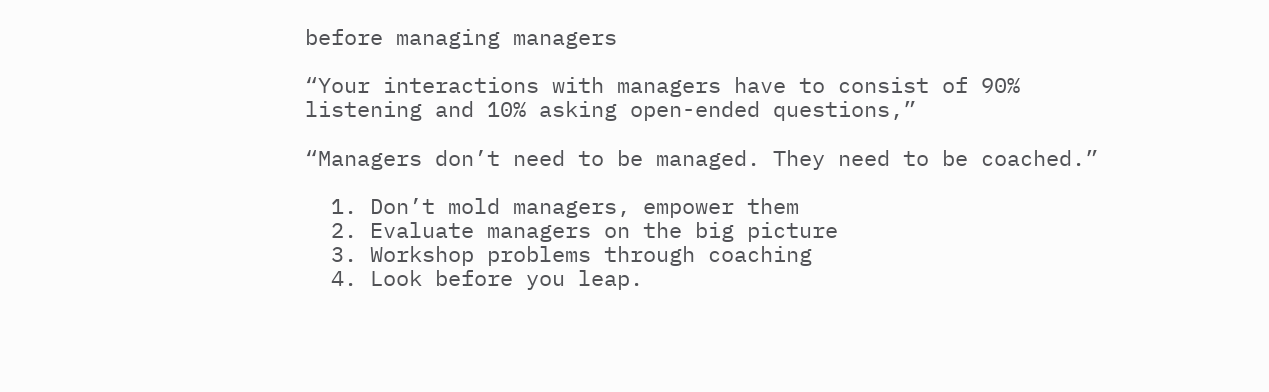before managing managers

“Your interactions with managers have to consist of 90% listening and 10% asking open-ended questions,”

“Managers don’t need to be managed. They need to be coached.”

  1. Don’t mold managers, empower them
  2. Evaluate managers on the big picture
  3. Workshop problems through coaching
  4. Look before you leap.